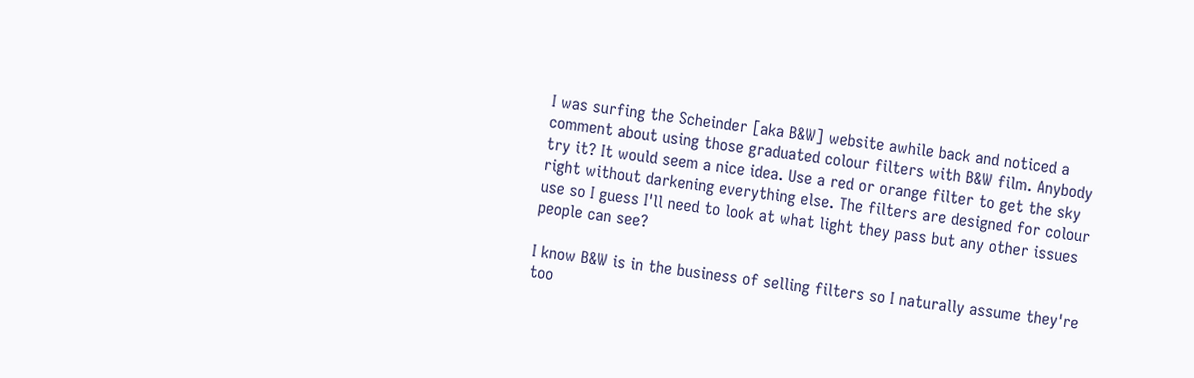I was surfing the Scheinder [aka B&W] website awhile back and noticed a comment about using those graduated colour filters with B&W film. Anybody try it? It would seem a nice idea. Use a red or orange filter to get the sky right without darkening everything else. The filters are designed for colour use so I guess I'll need to look at what light they pass but any other issues people can see?

I know B&W is in the business of selling filters so I naturally assume they're too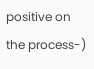positive on the process-)